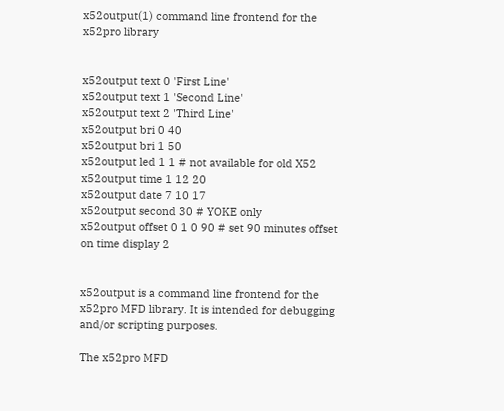x52output(1) command line frontend for the x52pro library


x52output text 0 'First Line'
x52output text 1 'Second Line'
x52output text 2 'Third Line'
x52output bri 0 40
x52output bri 1 50
x52output led 1 1 # not available for old X52
x52output time 1 12 20
x52output date 7 10 17
x52output second 30 # YOKE only
x52output offset 0 1 0 90 # set 90 minutes offset on time display 2


x52output is a command line frontend for the x52pro MFD library. It is intended for debugging and/or scripting purposes.

The x52pro MFD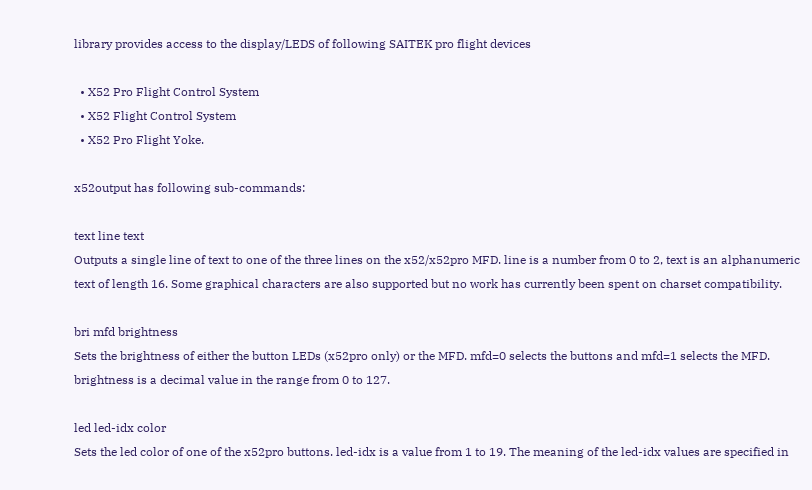library provides access to the display/LEDS of following SAITEK pro flight devices

  • X52 Pro Flight Control System
  • X52 Flight Control System
  • X52 Pro Flight Yoke.

x52output has following sub-commands:

text line text
Outputs a single line of text to one of the three lines on the x52/x52pro MFD. line is a number from 0 to 2, text is an alphanumeric text of length 16. Some graphical characters are also supported but no work has currently been spent on charset compatibility.

bri mfd brightness
Sets the brightness of either the button LEDs (x52pro only) or the MFD. mfd=0 selects the buttons and mfd=1 selects the MFD. brightness is a decimal value in the range from 0 to 127.

led led-idx color
Sets the led color of one of the x52pro buttons. led-idx is a value from 1 to 19. The meaning of the led-idx values are specified in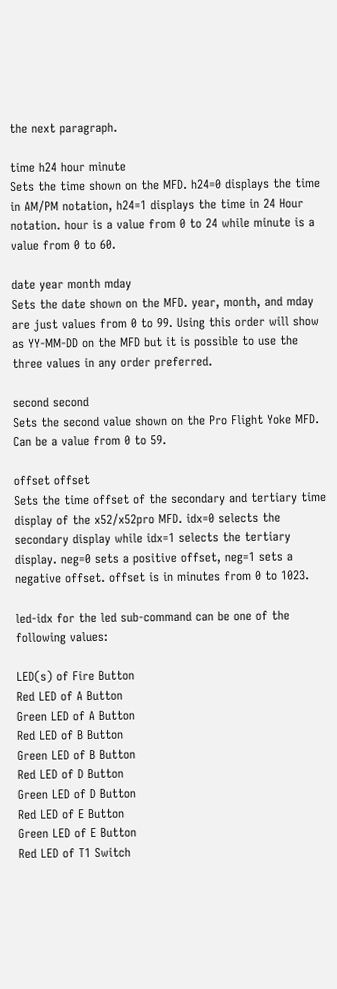the next paragraph.

time h24 hour minute
Sets the time shown on the MFD. h24=0 displays the time in AM/PM notation, h24=1 displays the time in 24 Hour notation. hour is a value from 0 to 24 while minute is a value from 0 to 60.

date year month mday
Sets the date shown on the MFD. year, month, and mday are just values from 0 to 99. Using this order will show as YY-MM-DD on the MFD but it is possible to use the three values in any order preferred.

second second
Sets the second value shown on the Pro Flight Yoke MFD. Can be a value from 0 to 59.

offset offset
Sets the time offset of the secondary and tertiary time display of the x52/x52pro MFD. idx=0 selects the secondary display while idx=1 selects the tertiary display. neg=0 sets a positive offset, neg=1 sets a negative offset. offset is in minutes from 0 to 1023.

led-idx for the led sub-command can be one of the following values:

LED(s) of Fire Button
Red LED of A Button
Green LED of A Button
Red LED of B Button
Green LED of B Button
Red LED of D Button
Green LED of D Button
Red LED of E Button
Green LED of E Button
Red LED of T1 Switch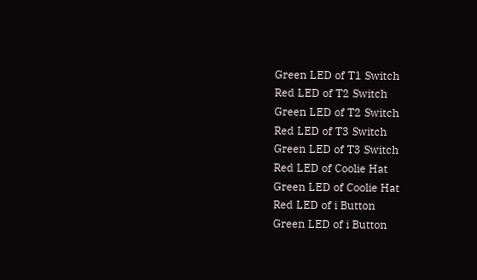Green LED of T1 Switch
Red LED of T2 Switch
Green LED of T2 Switch
Red LED of T3 Switch
Green LED of T3 Switch
Red LED of Coolie Hat
Green LED of Coolie Hat
Red LED of i Button
Green LED of i Button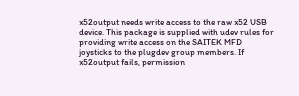x52output needs write access to the raw x52 USB device. This package is supplied with udev rules for providing write access on the SAITEK MFD joysticks to the plugdev group members. If x52output fails, permission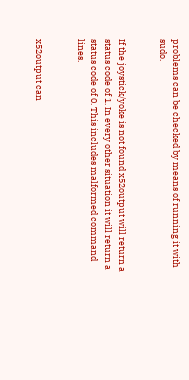problems can be checked by means of running it with sudo.


If the joystick/yoke is not found x52output will return a status code of 1. In every other situation it will return a status code of 0. This includes malformed command lines.


x52output can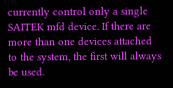currently control only a single SAITEK mfd device. If there are more than one devices attached to the system, the first will always be used.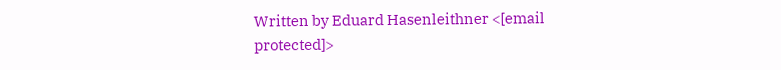Written by Eduard Hasenleithner <[email protected]>